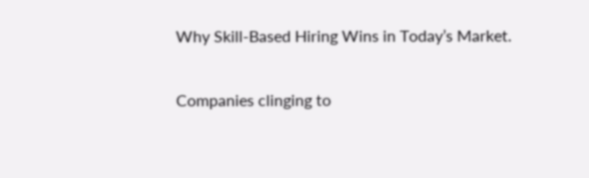Why Skill-Based Hiring Wins in Today’s Market.

Companies clinging to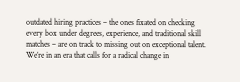outdated hiring practices – the ones fixated on checking every box under degrees, experience, and traditional skill matches – are on track to missing out on exceptional talent. We’re in an era that calls for a radical change in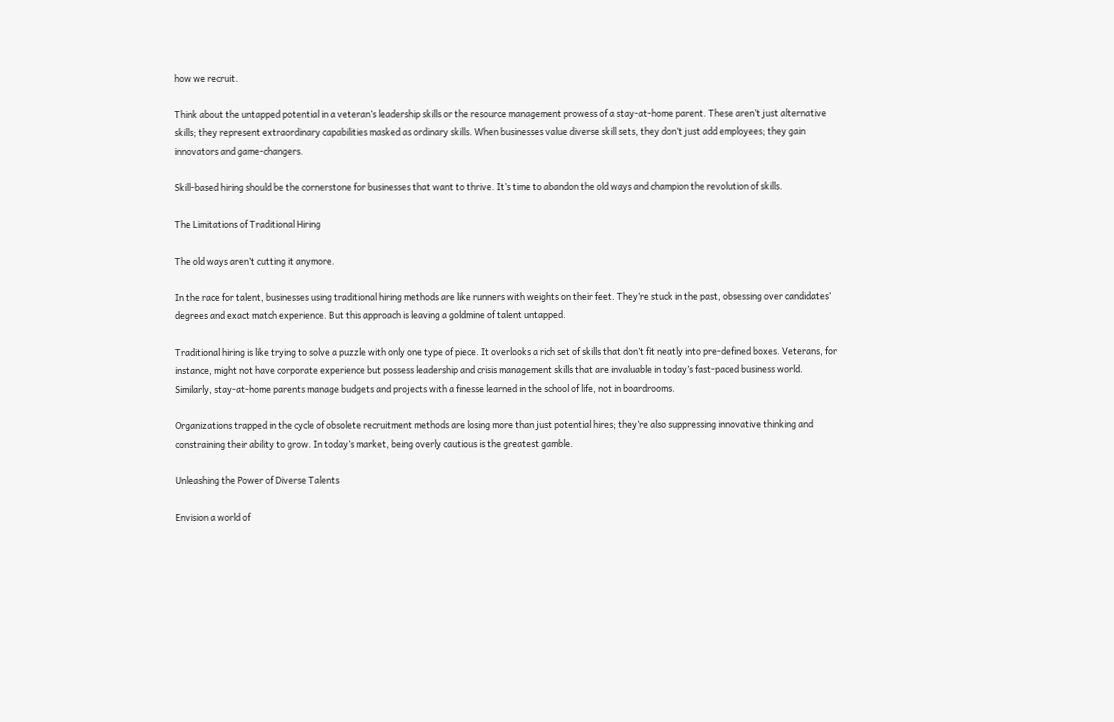how we recruit.

Think about the untapped potential in a veteran’s leadership skills or the resource management prowess of a stay-at-home parent. These aren’t just alternative skills; they represent extraordinary capabilities masked as ordinary skills. When businesses value diverse skill sets, they don’t just add employees; they gain innovators and game-changers.

Skill-based hiring should be the cornerstone for businesses that want to thrive. It’s time to abandon the old ways and champion the revolution of skills.

The Limitations of Traditional Hiring

The old ways aren’t cutting it anymore.

In the race for talent, businesses using traditional hiring methods are like runners with weights on their feet. They’re stuck in the past, obsessing over candidates’ degrees and exact match experience. But this approach is leaving a goldmine of talent untapped.

Traditional hiring is like trying to solve a puzzle with only one type of piece. It overlooks a rich set of skills that don’t fit neatly into pre-defined boxes. Veterans, for instance, might not have corporate experience but possess leadership and crisis management skills that are invaluable in today’s fast-paced business world. Similarly, stay-at-home parents manage budgets and projects with a finesse learned in the school of life, not in boardrooms.

Organizations trapped in the cycle of obsolete recruitment methods are losing more than just potential hires; they’re also suppressing innovative thinking and constraining their ability to grow. In today’s market, being overly cautious is the greatest gamble.

Unleashing the Power of Diverse Talents

Envision a world of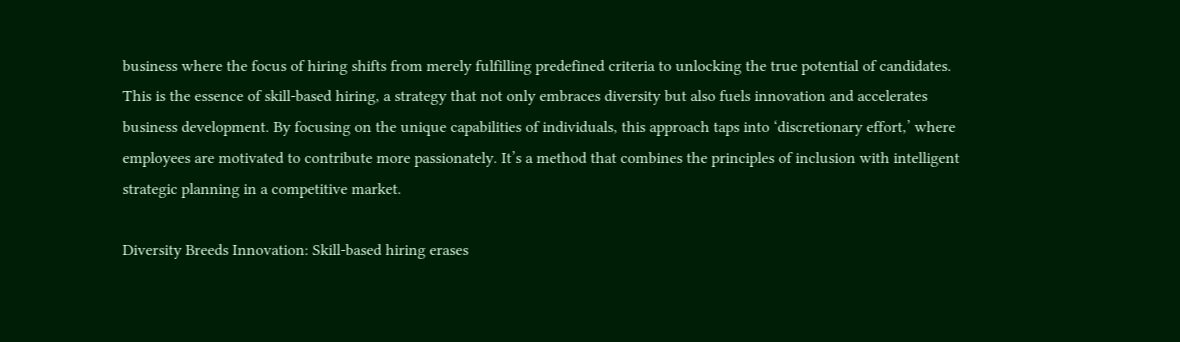business where the focus of hiring shifts from merely fulfilling predefined criteria to unlocking the true potential of candidates. This is the essence of skill-based hiring, a strategy that not only embraces diversity but also fuels innovation and accelerates business development. By focusing on the unique capabilities of individuals, this approach taps into ‘discretionary effort,’ where employees are motivated to contribute more passionately. It’s a method that combines the principles of inclusion with intelligent strategic planning in a competitive market.

Diversity Breeds Innovation: Skill-based hiring erases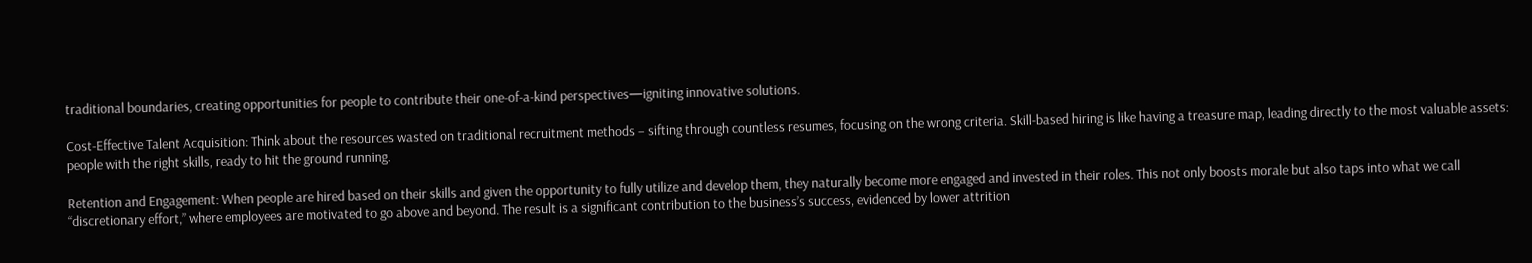traditional boundaries, creating opportunities for people to contribute their one-of-a-kind perspectives—igniting innovative solutions.

Cost-Effective Talent Acquisition: Think about the resources wasted on traditional recruitment methods – sifting through countless resumes, focusing on the wrong criteria. Skill-based hiring is like having a treasure map, leading directly to the most valuable assets: people with the right skills, ready to hit the ground running.

Retention and Engagement: When people are hired based on their skills and given the opportunity to fully utilize and develop them, they naturally become more engaged and invested in their roles. This not only boosts morale but also taps into what we call “discretionary effort,” where employees are motivated to go above and beyond. The result is a significant contribution to the business’s success, evidenced by lower attrition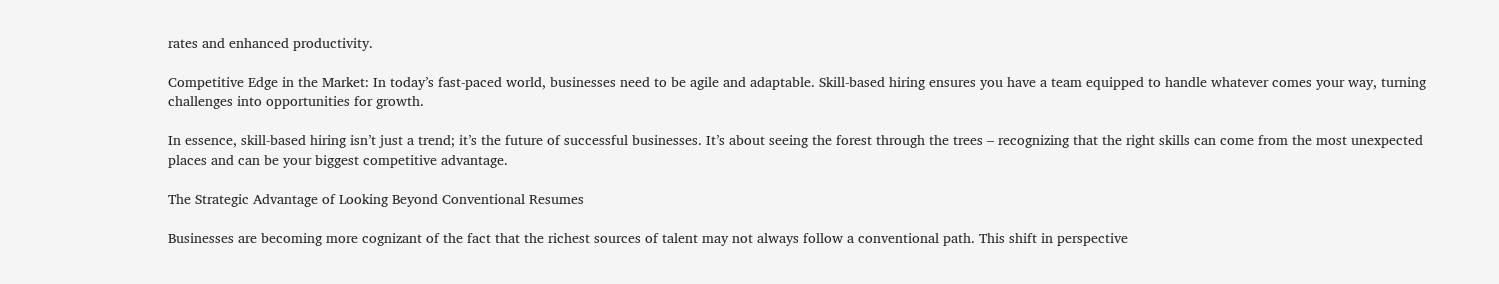rates and enhanced productivity.

Competitive Edge in the Market: In today’s fast-paced world, businesses need to be agile and adaptable. Skill-based hiring ensures you have a team equipped to handle whatever comes your way, turning challenges into opportunities for growth.

In essence, skill-based hiring isn’t just a trend; it’s the future of successful businesses. It’s about seeing the forest through the trees – recognizing that the right skills can come from the most unexpected places and can be your biggest competitive advantage.

The Strategic Advantage of Looking Beyond Conventional Resumes

Businesses are becoming more cognizant of the fact that the richest sources of talent may not always follow a conventional path. This shift in perspective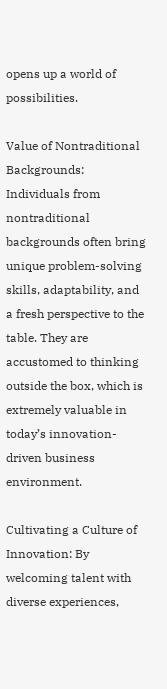opens up a world of possibilities.

Value of Nontraditional Backgrounds: Individuals from nontraditional backgrounds often bring unique problem-solving skills, adaptability, and a fresh perspective to the table. They are accustomed to thinking outside the box, which is extremely valuable in today’s innovation-driven business environment.

Cultivating a Culture of Innovation: By welcoming talent with diverse experiences,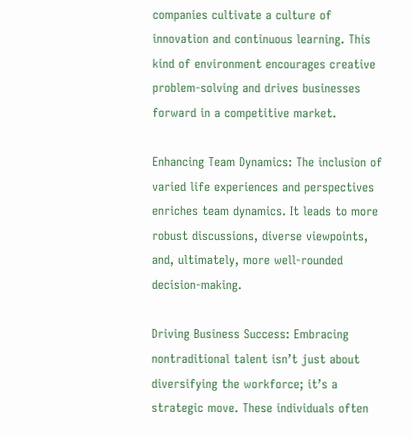companies cultivate a culture of innovation and continuous learning. This kind of environment encourages creative problem-solving and drives businesses forward in a competitive market.

Enhancing Team Dynamics: The inclusion of varied life experiences and perspectives enriches team dynamics. It leads to more robust discussions, diverse viewpoints, and, ultimately, more well-rounded decision-making.

Driving Business Success: Embracing nontraditional talent isn’t just about diversifying the workforce; it’s a strategic move. These individuals often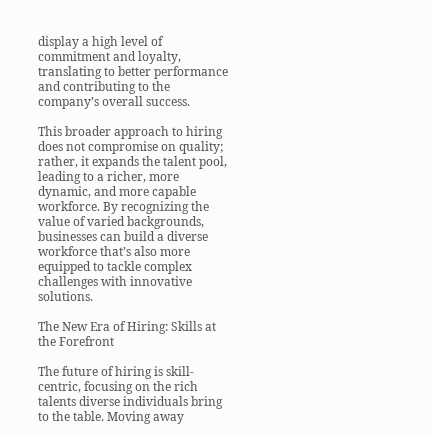display a high level of commitment and loyalty, translating to better performance and contributing to the company’s overall success.

This broader approach to hiring does not compromise on quality; rather, it expands the talent pool, leading to a richer, more dynamic, and more capable workforce. By recognizing the value of varied backgrounds, businesses can build a diverse workforce that’s also more equipped to tackle complex challenges with innovative solutions.

The New Era of Hiring: Skills at the Forefront

The future of hiring is skill-centric, focusing on the rich talents diverse individuals bring to the table. Moving away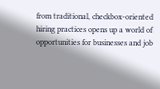from traditional, checkbox-oriented hiring practices opens up a world of opportunities for businesses and job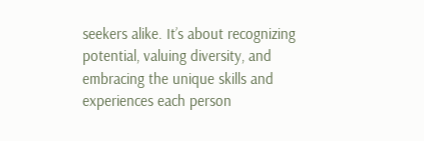seekers alike. It’s about recognizing potential, valuing diversity, and embracing the unique skills and experiences each person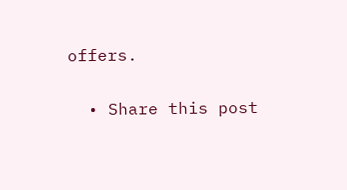offers.

  • Share this post